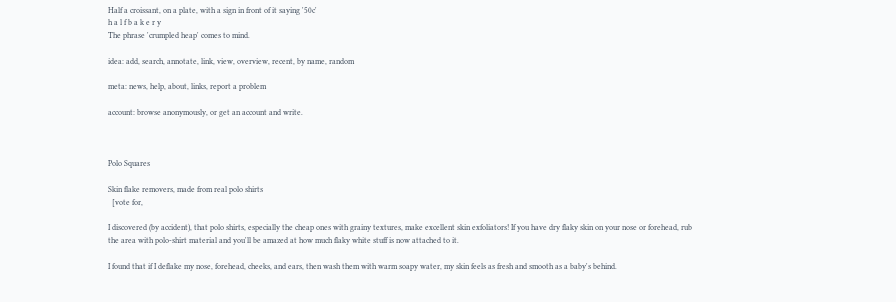Half a croissant, on a plate, with a sign in front of it saying '50c'
h a l f b a k e r y
The phrase 'crumpled heap' comes to mind.

idea: add, search, annotate, link, view, overview, recent, by name, random

meta: news, help, about, links, report a problem

account: browse anonymously, or get an account and write.



Polo Squares

Skin flake removers, made from real polo shirts
  [vote for,

I discovered (by accident), that polo shirts, especially the cheap ones with grainy textures, make excellent skin exfoliators! If you have dry flaky skin on your nose or forehead, rub the area with polo-shirt material and you'll be amazed at how much flaky white stuff is now attached to it.

I found that if I deflake my nose, forehead, cheeks, and ears, then wash them with warm soapy water, my skin feels as fresh and smooth as a baby's behind.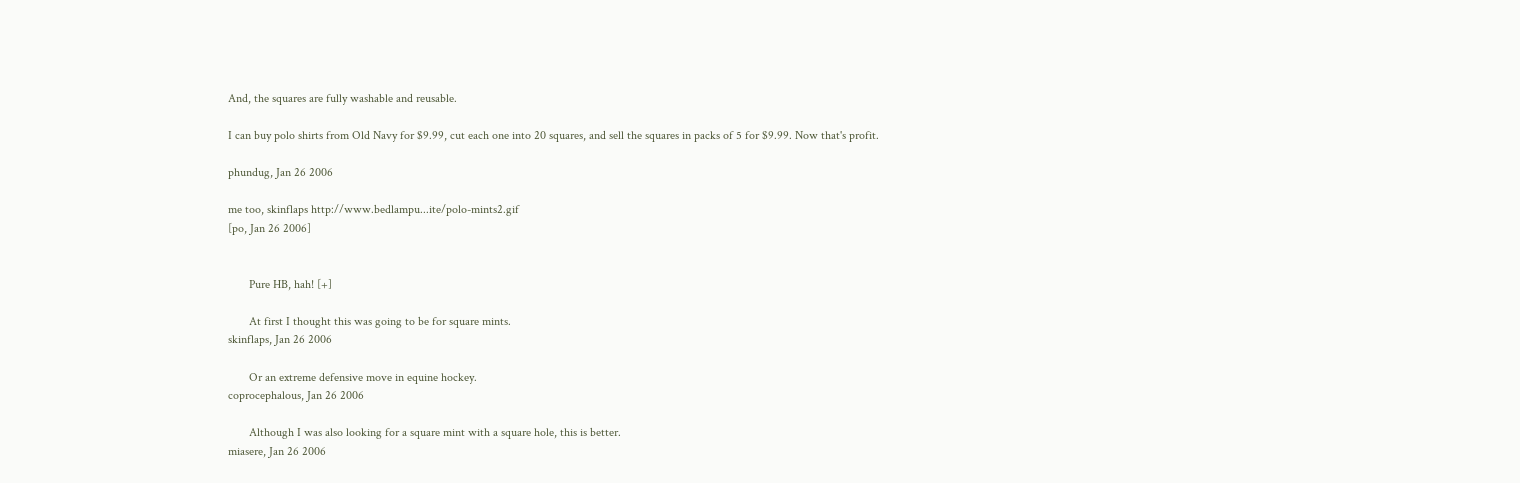And, the squares are fully washable and reusable.

I can buy polo shirts from Old Navy for $9.99, cut each one into 20 squares, and sell the squares in packs of 5 for $9.99. Now that's profit.

phundug, Jan 26 2006

me too, skinflaps http://www.bedlampu...ite/polo-mints2.gif
[po, Jan 26 2006]


       Pure HB, hah! [+]

       At first I thought this was going to be for square mints.
skinflaps, Jan 26 2006

       Or an extreme defensive move in equine hockey.
coprocephalous, Jan 26 2006

       Although I was also looking for a square mint with a square hole, this is better.
miasere, Jan 26 2006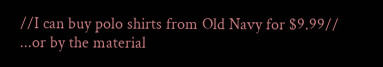//I can buy polo shirts from Old Navy for $9.99//
...or by the material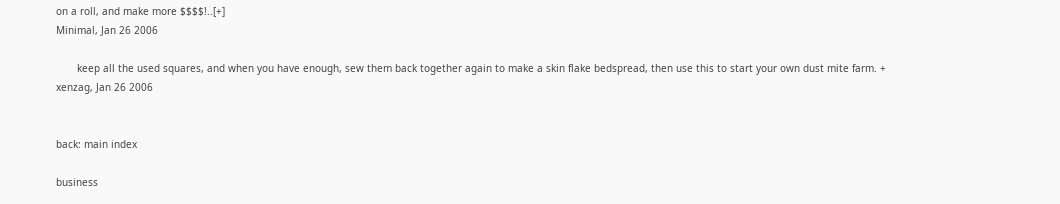on a roll, and make more $$$$!..[+]
Minimal, Jan 26 2006

       keep all the used squares, and when you have enough, sew them back together again to make a skin flake bedspread, then use this to start your own dust mite farm. +
xenzag, Jan 26 2006


back: main index

business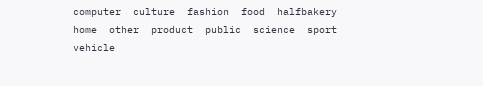computer  culture  fashion  food  halfbakery  home  other  product  public  science  sport  vehicle